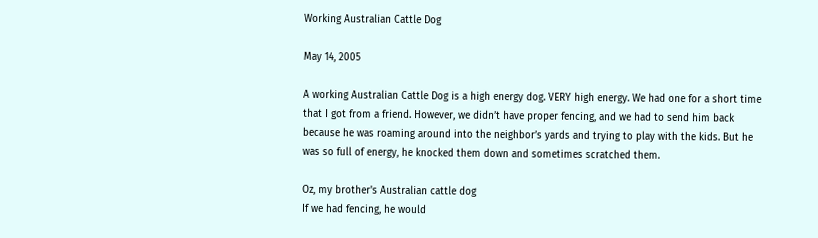Working Australian Cattle Dog

May 14, 2005

A working Australian Cattle Dog is a high energy dog. VERY high energy. We had one for a short time that I got from a friend. However, we didn’t have proper fencing, and we had to send him back because he was roaming around into the neighbor’s yards and trying to play with the kids. But he was so full of energy, he knocked them down and sometimes scratched them.

Oz, my brother's Australian cattle dog
If we had fencing, he would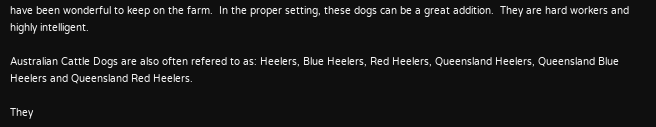have been wonderful to keep on the farm.  In the proper setting, these dogs can be a great addition.  They are hard workers and highly intelligent.

Australian Cattle Dogs are also often refered to as: Heelers, Blue Heelers, Red Heelers, Queensland Heelers, Queensland Blue Heelers and Queensland Red Heelers.

They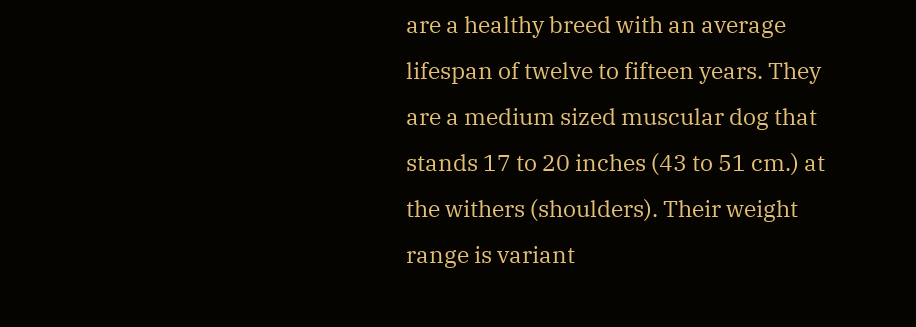are a healthy breed with an average lifespan of twelve to fifteen years. They are a medium sized muscular dog that stands 17 to 20 inches (43 to 51 cm.) at the withers (shoulders). Their weight range is variant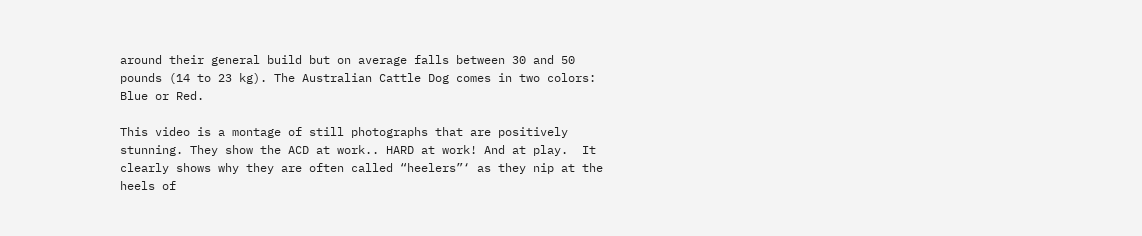around their general build but on average falls between 30 and 50 pounds (14 to 23 kg). The Australian Cattle Dog comes in two colors: Blue or Red.

This video is a montage of still photographs that are positively stunning. They show the ACD at work.. HARD at work! And at play.  It clearly shows why they are often called “heelers”‘ as they nip at the heels of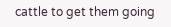cattle to get them going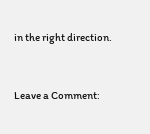in the right direction.


Leave a Comment: